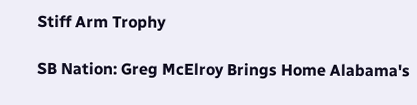Stiff Arm Trophy

SB Nation: Greg McElroy Brings Home Alabama's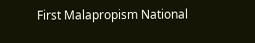First Malapropism National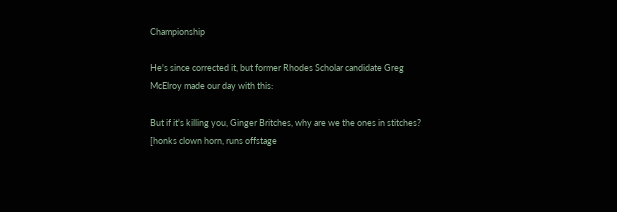Championship

He's since corrected it, but former Rhodes Scholar candidate Greg McElroy made our day with this:

But if it's killing you, Ginger Britches, why are we the ones in stitches? [honks clown horn, runs offstage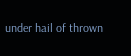under hail of thrown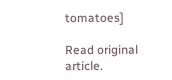tomatoes]

Read original article.